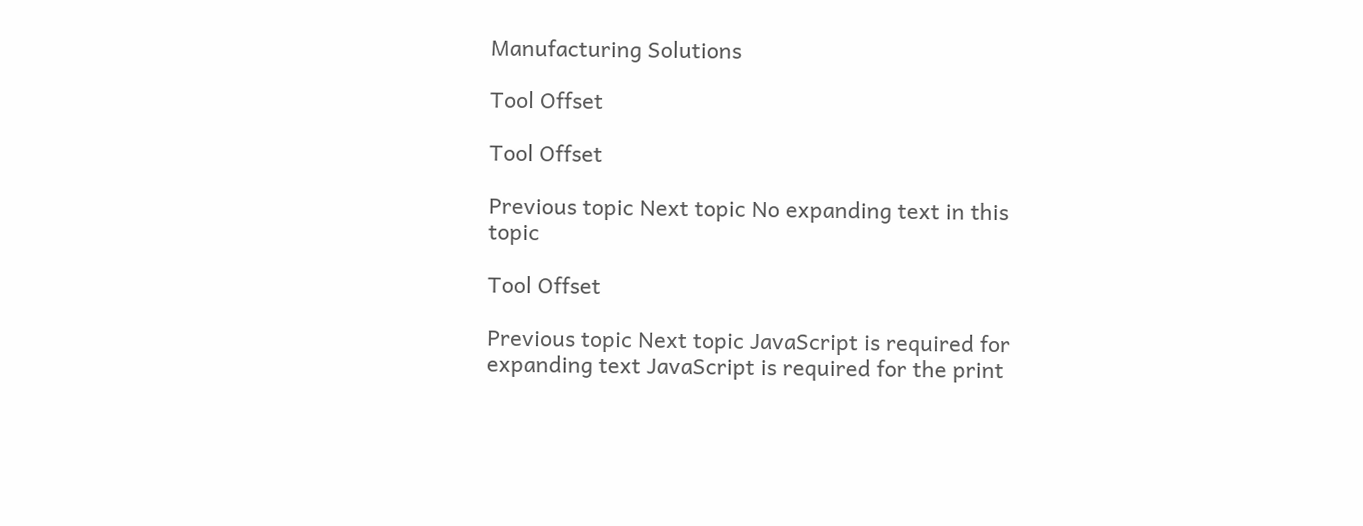Manufacturing Solutions

Tool Offset

Tool Offset

Previous topic Next topic No expanding text in this topic

Tool Offset

Previous topic Next topic JavaScript is required for expanding text JavaScript is required for the print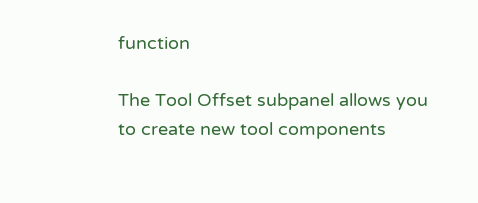function

The Tool Offset subpanel allows you to create new tool components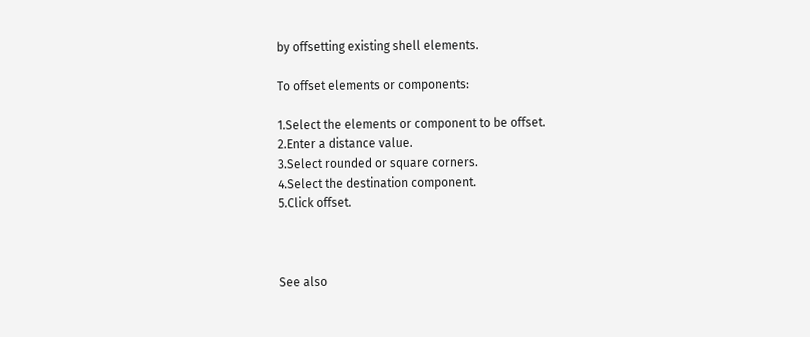by offsetting existing shell elements.

To offset elements or components:

1.Select the elements or component to be offset.
2.Enter a distance value.
3.Select rounded or square corners.
4.Select the destination component.
5.Click offset.



See also